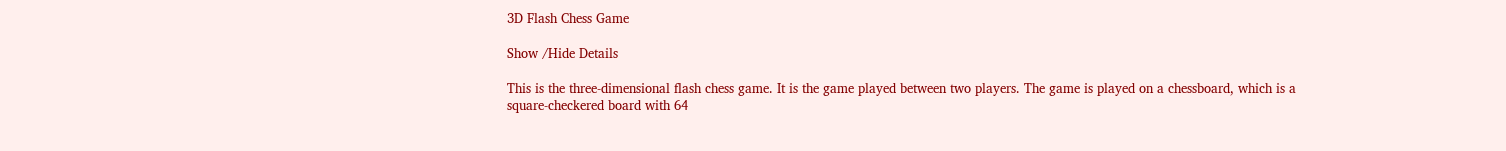3D Flash Chess Game

Show /Hide Details

This is the three-dimensional flash chess game. It is the game played between two players. The game is played on a chessboard, which is a square-checkered board with 64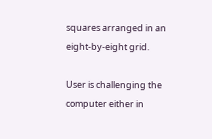squares arranged in an eight-by-eight grid.

User is challenging the computer either in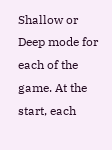Shallow or Deep mode for each of the game. At the start, each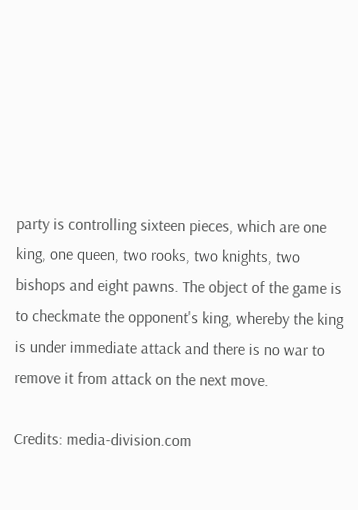party is controlling sixteen pieces, which are one king, one queen, two rooks, two knights, two bishops and eight pawns. The object of the game is to checkmate the opponent's king, whereby the king is under immediate attack and there is no war to remove it from attack on the next move.

Credits: media-division.com